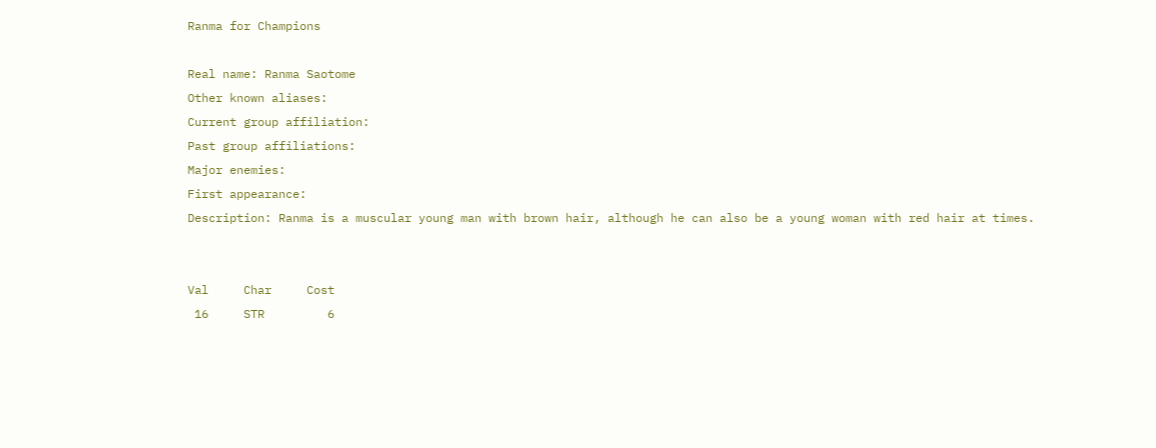Ranma for Champions

Real name: Ranma Saotome
Other known aliases:
Current group affiliation:
Past group affiliations:
Major enemies:
First appearance:
Description: Ranma is a muscular young man with brown hair, although he can also be a young woman with red hair at times.


Val     Char     Cost
 16     STR         6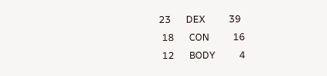23     DEX        39
 18     CON        16
 12     BODY        4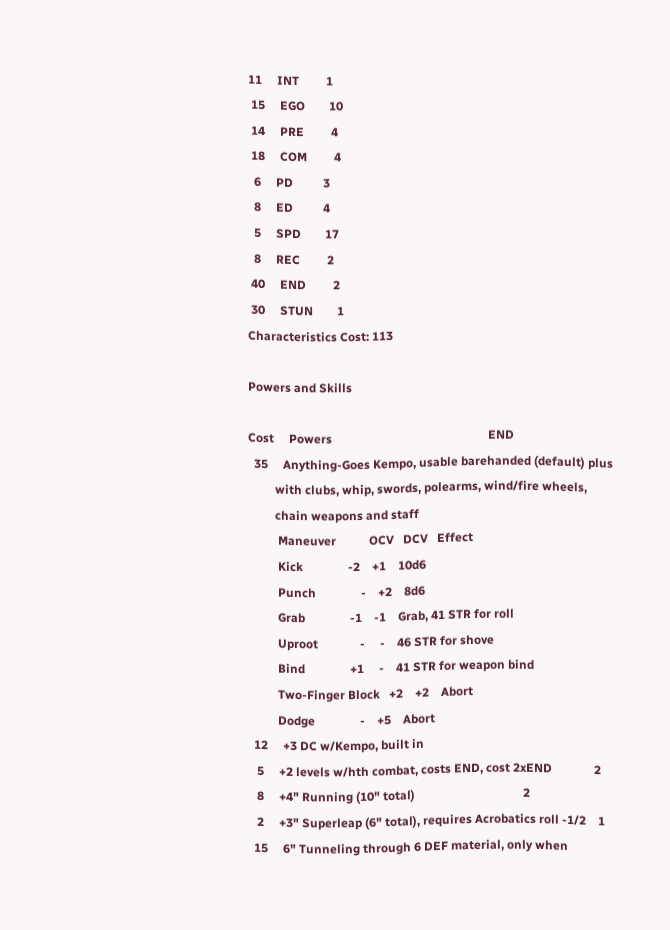11     INT         1
 15     EGO        10
 14     PRE         4
 18     COM         4
  6     PD          3
  8     ED          4
  5     SPD        17
  8     REC         2
 40     END         2
 30     STUN        1
Characteristics Cost: 113

Powers and Skills

Cost     Powers                                                    END
  35     Anything-Goes Kempo, usable barehanded (default) plus
         with clubs, whip, swords, polearms, wind/fire wheels,
         chain weapons and staff
          Maneuver           OCV   DCV   Effect
          Kick               -2    +1    10d6
          Punch               -    +2    8d6
          Grab               -1    -1    Grab, 41 STR for roll
          Uproot              -     -    46 STR for shove
          Bind               +1     -    41 STR for weapon bind
          Two-Finger Block   +2    +2    Abort
          Dodge               -    +5    Abort
  12     +3 DC w/Kempo, built in
   5     +2 levels w/hth combat, costs END, cost 2xEND              2
   8     +4" Running (10" total)                                    2
   2     +3" Superleap (6" total), requires Acrobatics roll -1/2    1
  15     6" Tunneling through 6 DEF material, only when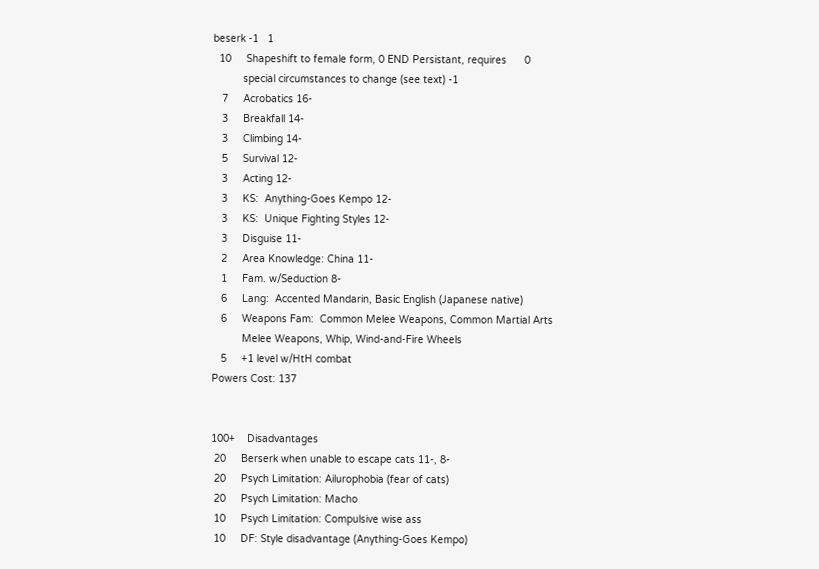beserk -1   1
  10     Shapeshift to female form, 0 END Persistant, requires      0
          special circumstances to change (see text) -1
   7     Acrobatics 16-
   3     Breakfall 14-
   3     Climbing 14-
   5     Survival 12-
   3     Acting 12-
   3     KS:  Anything-Goes Kempo 12-
   3     KS:  Unique Fighting Styles 12-
   3     Disguise 11-
   2     Area Knowledge: China 11-
   1     Fam. w/Seduction 8-
   6     Lang:  Accented Mandarin, Basic English (Japanese native)
   6     Weapons Fam:  Common Melee Weapons, Common Martial Arts
          Melee Weapons, Whip, Wind-and-Fire Wheels
   5     +1 level w/HtH combat
Powers Cost: 137


100+    Disadvantages
 20     Berserk when unable to escape cats 11-, 8-
 20     Psych Limitation: Ailurophobia (fear of cats)
 20     Psych Limitation: Macho
 10     Psych Limitation: Compulsive wise ass
 10     DF: Style disadvantage (Anything-Goes Kempo)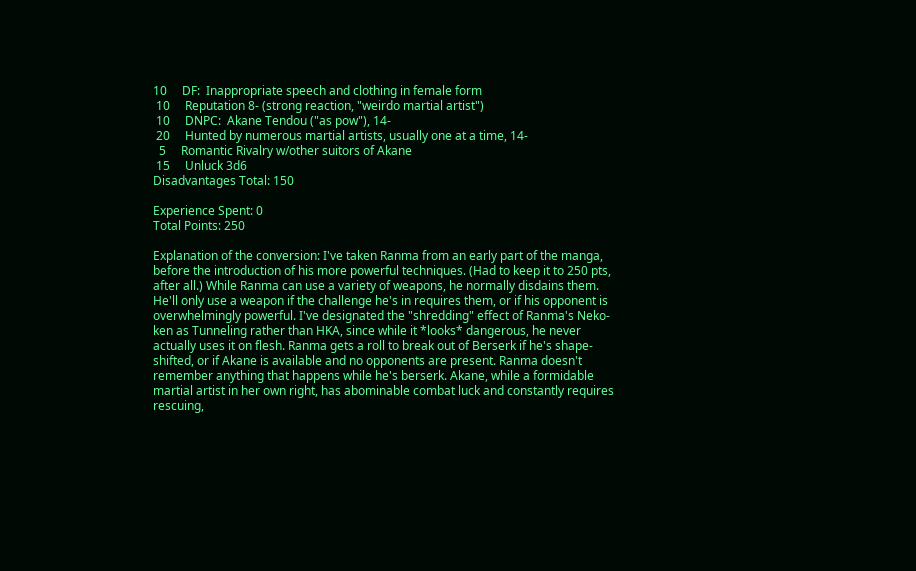10     DF:  Inappropriate speech and clothing in female form
 10     Reputation 8- (strong reaction, "weirdo martial artist")
 10     DNPC:  Akane Tendou ("as pow"), 14-
 20     Hunted by numerous martial artists, usually one at a time, 14-
  5     Romantic Rivalry w/other suitors of Akane
 15     Unluck 3d6
Disadvantages Total: 150

Experience Spent: 0
Total Points: 250

Explanation of the conversion: I've taken Ranma from an early part of the manga, before the introduction of his more powerful techniques. (Had to keep it to 250 pts, after all.) While Ranma can use a variety of weapons, he normally disdains them. He'll only use a weapon if the challenge he's in requires them, or if his opponent is overwhelmingly powerful. I've designated the "shredding" effect of Ranma's Neko-ken as Tunneling rather than HKA, since while it *looks* dangerous, he never actually uses it on flesh. Ranma gets a roll to break out of Berserk if he's shape-shifted, or if Akane is available and no opponents are present. Ranma doesn't remember anything that happens while he's berserk. Akane, while a formidable martial artist in her own right, has abominable combat luck and constantly requires rescuing,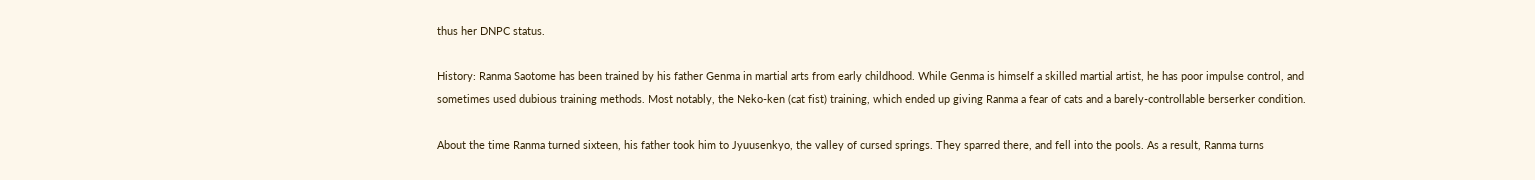thus her DNPC status.

History: Ranma Saotome has been trained by his father Genma in martial arts from early childhood. While Genma is himself a skilled martial artist, he has poor impulse control, and sometimes used dubious training methods. Most notably, the Neko-ken (cat fist) training, which ended up giving Ranma a fear of cats and a barely-controllable berserker condition.

About the time Ranma turned sixteen, his father took him to Jyuusenkyo, the valley of cursed springs. They sparred there, and fell into the pools. As a result, Ranma turns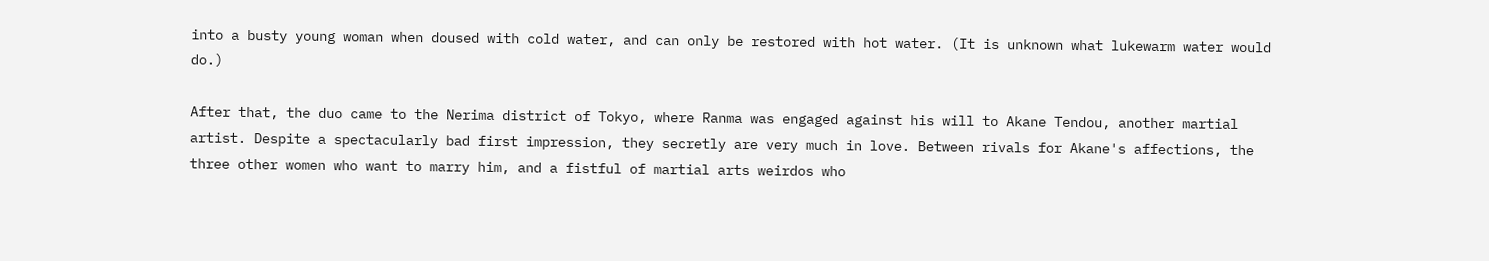into a busty young woman when doused with cold water, and can only be restored with hot water. (It is unknown what lukewarm water would do.)

After that, the duo came to the Nerima district of Tokyo, where Ranma was engaged against his will to Akane Tendou, another martial artist. Despite a spectacularly bad first impression, they secretly are very much in love. Between rivals for Akane's affections, the three other women who want to marry him, and a fistful of martial arts weirdos who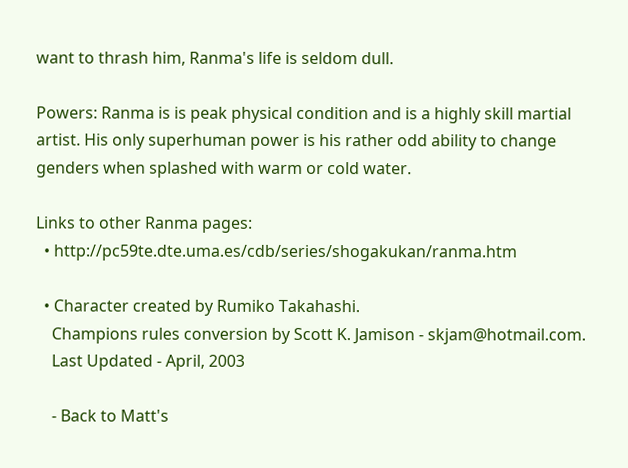want to thrash him, Ranma's life is seldom dull.

Powers: Ranma is is peak physical condition and is a highly skill martial artist. His only superhuman power is his rather odd ability to change genders when splashed with warm or cold water.

Links to other Ranma pages:
  • http://pc59te.dte.uma.es/cdb/series/shogakukan/ranma.htm

  • Character created by Rumiko Takahashi.
    Champions rules conversion by Scott K. Jamison - skjam@hotmail.com.
    Last Updated - April, 2003

    - Back to Matt's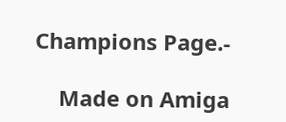Champions Page.-

    Made on Amiga